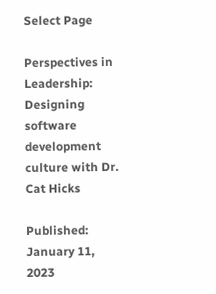Select Page

Perspectives in Leadership: Designing software development culture with Dr. Cat Hicks

Published: January 11, 2023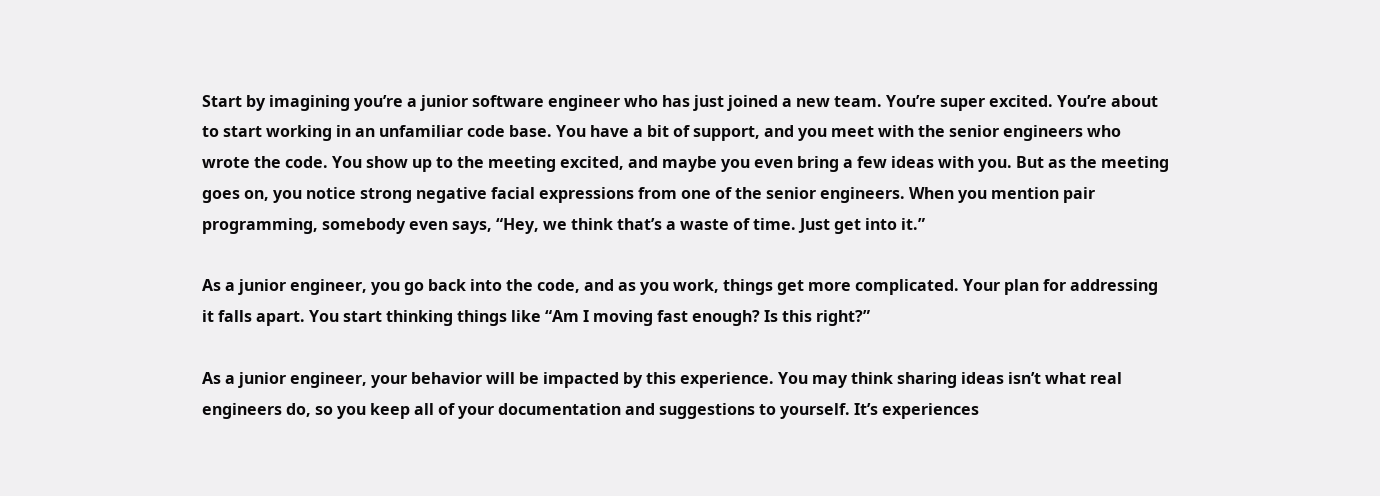Start by imagining you’re a junior software engineer who has just joined a new team. You’re super excited. You’re about to start working in an unfamiliar code base. You have a bit of support, and you meet with the senior engineers who wrote the code. You show up to the meeting excited, and maybe you even bring a few ideas with you. But as the meeting goes on, you notice strong negative facial expressions from one of the senior engineers. When you mention pair programming, somebody even says, “Hey, we think that’s a waste of time. Just get into it.”

As a junior engineer, you go back into the code, and as you work, things get more complicated. Your plan for addressing it falls apart. You start thinking things like “Am I moving fast enough? Is this right?”

As a junior engineer, your behavior will be impacted by this experience. You may think sharing ideas isn’t what real engineers do, so you keep all of your documentation and suggestions to yourself. It’s experiences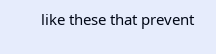like these that prevent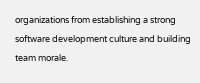organizations from establishing a strong software development culture and building team morale.